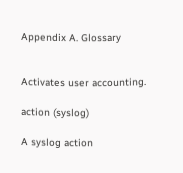Appendix A. Glossary


Activates user accounting.

action (syslog)

A syslog action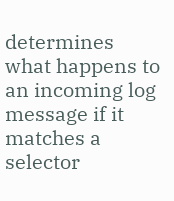determines what happens to an incoming log message if it matches a selector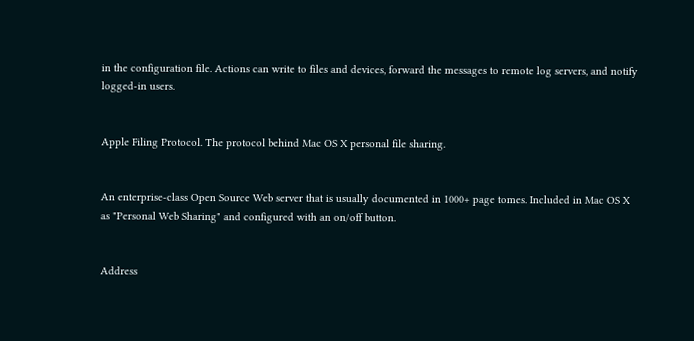in the configuration file. Actions can write to files and devices, forward the messages to remote log servers, and notify logged-in users.


Apple Filing Protocol. The protocol behind Mac OS X personal file sharing.


An enterprise-class Open Source Web server that is usually documented in 1000+ page tomes. Included in Mac OS X as "Personal Web Sharing" and configured with an on/off button.


Address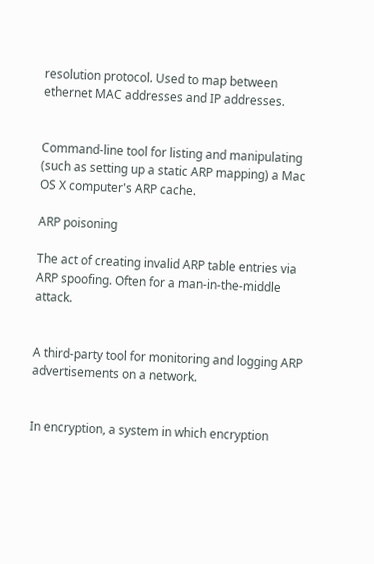resolution protocol. Used to map between ethernet MAC addresses and IP addresses.


Command-line tool for listing and manipulating (such as setting up a static ARP mapping) a Mac OS X computer's ARP cache.

ARP poisoning

The act of creating invalid ARP table entries via ARP spoofing. Often for a man-in-the-middle attack.


A third-party tool for monitoring and logging ARP advertisements on a network.


In encryption, a system in which encryption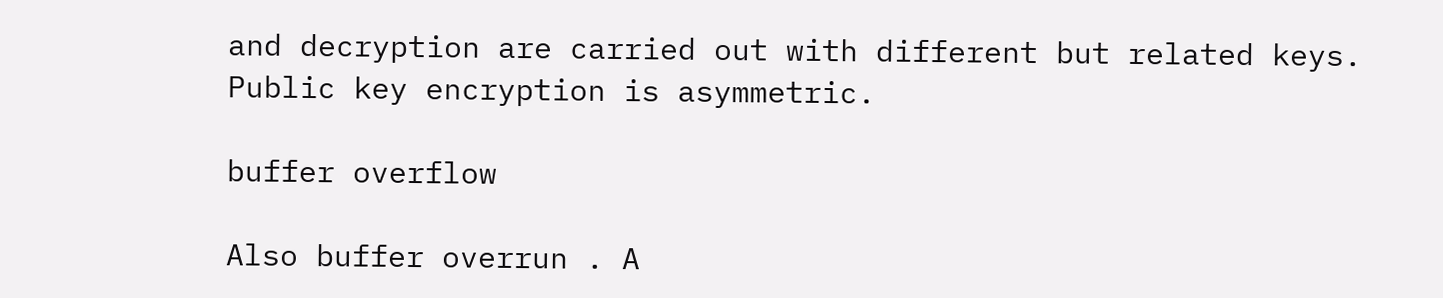and decryption are carried out with different but related keys. Public key encryption is asymmetric.

buffer overflow

Also buffer overrun . A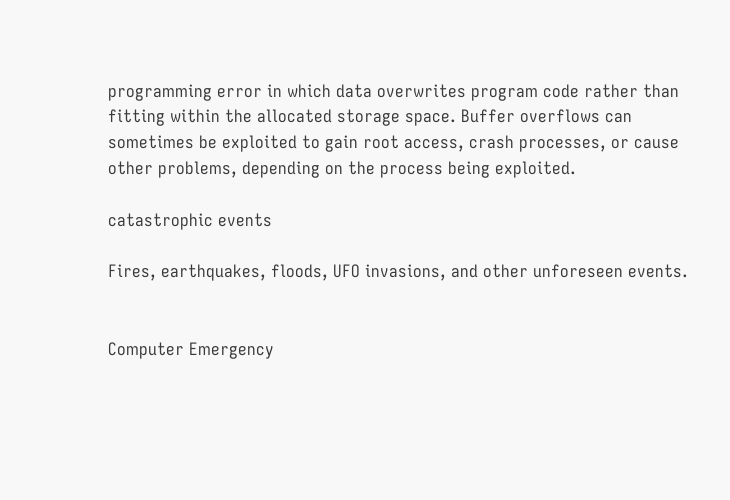programming error in which data overwrites program code rather than fitting within the allocated storage space. Buffer overflows can sometimes be exploited to gain root access, crash processes, or cause other problems, depending on the process being exploited.

catastrophic events

Fires, earthquakes, floods, UFO invasions, and other unforeseen events.


Computer Emergency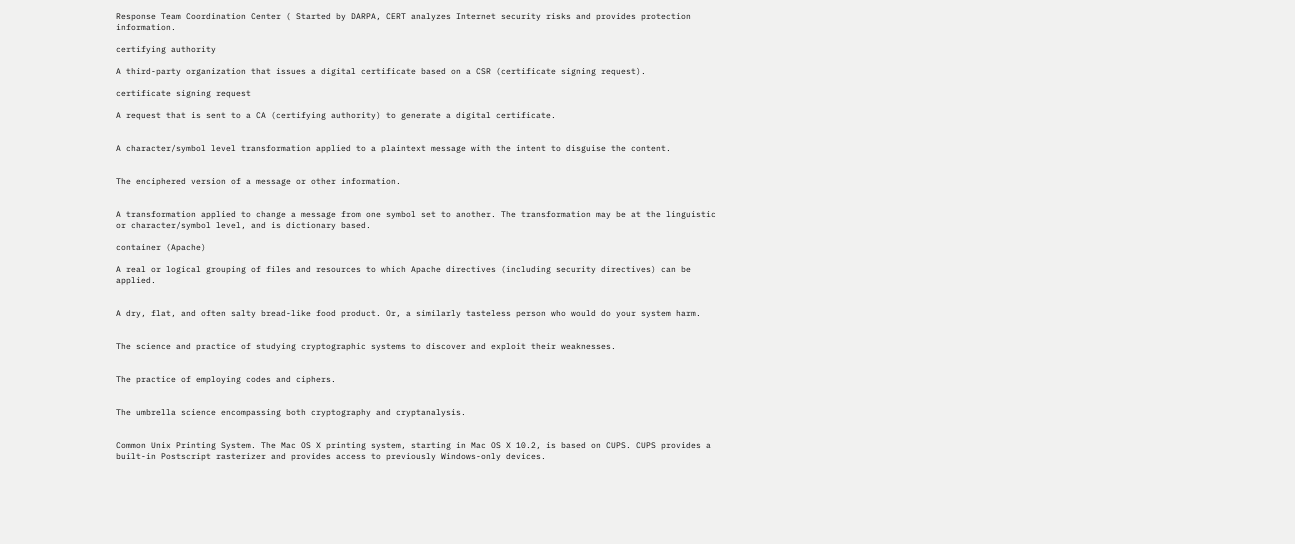Response Team Coordination Center ( Started by DARPA, CERT analyzes Internet security risks and provides protection information.

certifying authority

A third-party organization that issues a digital certificate based on a CSR (certificate signing request).

certificate signing request

A request that is sent to a CA (certifying authority) to generate a digital certificate.


A character/symbol level transformation applied to a plaintext message with the intent to disguise the content.


The enciphered version of a message or other information.


A transformation applied to change a message from one symbol set to another. The transformation may be at the linguistic or character/symbol level, and is dictionary based.

container (Apache)

A real or logical grouping of files and resources to which Apache directives (including security directives) can be applied.


A dry, flat, and often salty bread-like food product. Or, a similarly tasteless person who would do your system harm.


The science and practice of studying cryptographic systems to discover and exploit their weaknesses.


The practice of employing codes and ciphers.


The umbrella science encompassing both cryptography and cryptanalysis.


Common Unix Printing System. The Mac OS X printing system, starting in Mac OS X 10.2, is based on CUPS. CUPS provides a built-in Postscript rasterizer and provides access to previously Windows-only devices.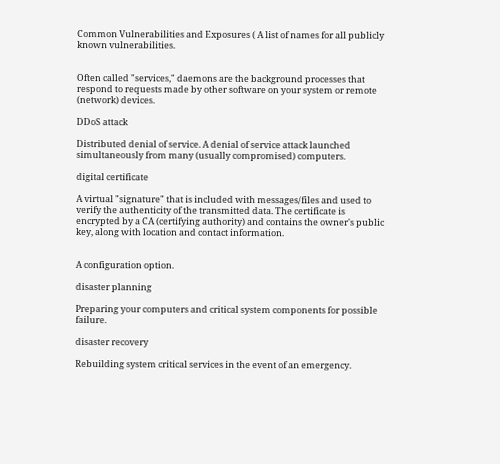Common Vulnerabilities and Exposures ( A list of names for all publicly known vulnerabilities.


Often called "services," daemons are the background processes that respond to requests made by other software on your system or remote (network) devices.

DDoS attack

Distributed denial of service. A denial of service attack launched simultaneously from many (usually compromised) computers.

digital certificate

A virtual "signature" that is included with messages/files and used to verify the authenticity of the transmitted data. The certificate is encrypted by a CA (certifying authority) and contains the owner's public key, along with location and contact information.


A configuration option.

disaster planning

Preparing your computers and critical system components for possible failure.

disaster recovery

Rebuilding system critical services in the event of an emergency.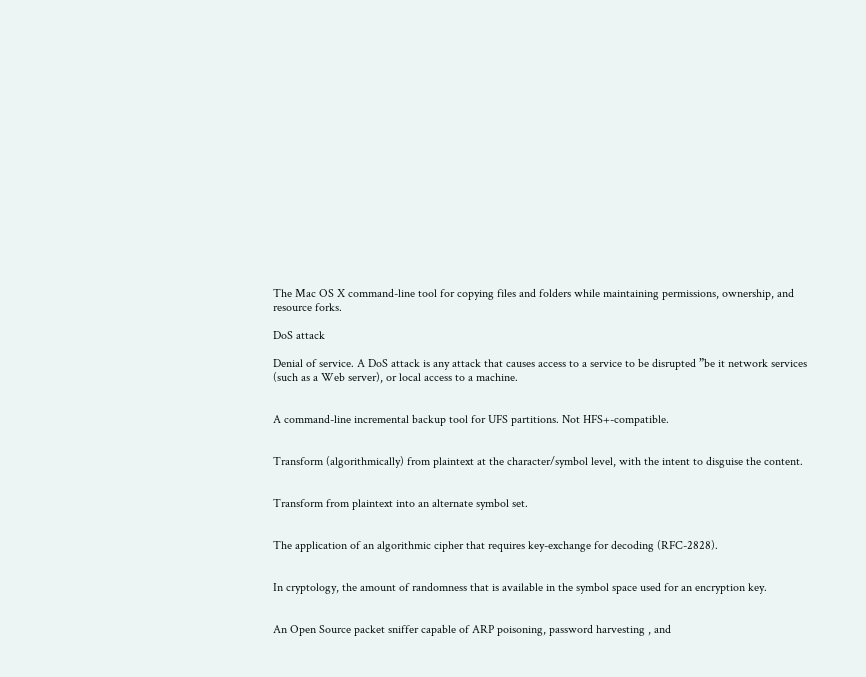The Mac OS X command-line tool for copying files and folders while maintaining permissions, ownership, and resource forks.

DoS attack

Denial of service. A DoS attack is any attack that causes access to a service to be disrupted ”be it network services (such as a Web server), or local access to a machine.


A command-line incremental backup tool for UFS partitions. Not HFS+-compatible.


Transform (algorithmically) from plaintext at the character/symbol level, with the intent to disguise the content.


Transform from plaintext into an alternate symbol set.


The application of an algorithmic cipher that requires key-exchange for decoding (RFC-2828).


In cryptology, the amount of randomness that is available in the symbol space used for an encryption key.


An Open Source packet sniffer capable of ARP poisoning, password harvesting , and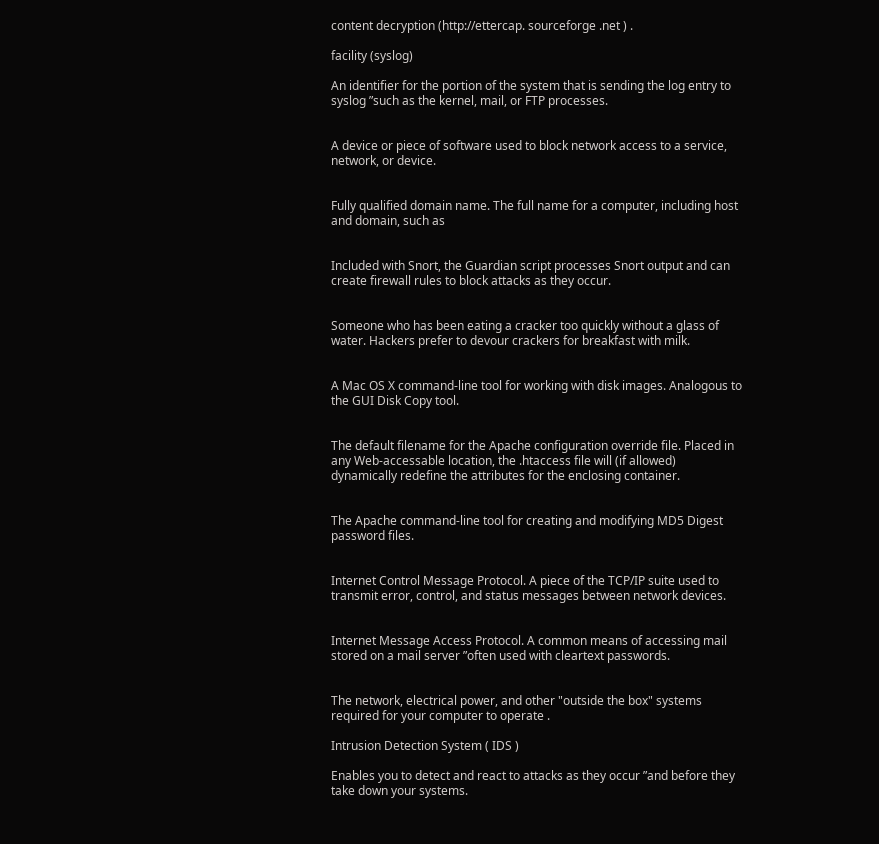content decryption (http://ettercap. sourceforge .net ) .

facility (syslog)

An identifier for the portion of the system that is sending the log entry to syslog ”such as the kernel, mail, or FTP processes.


A device or piece of software used to block network access to a service, network, or device.


Fully qualified domain name. The full name for a computer, including host and domain, such as


Included with Snort, the Guardian script processes Snort output and can create firewall rules to block attacks as they occur.


Someone who has been eating a cracker too quickly without a glass of water. Hackers prefer to devour crackers for breakfast with milk.


A Mac OS X command-line tool for working with disk images. Analogous to the GUI Disk Copy tool.


The default filename for the Apache configuration override file. Placed in any Web-accessable location, the .htaccess file will (if allowed) dynamically redefine the attributes for the enclosing container.


The Apache command-line tool for creating and modifying MD5 Digest password files.


Internet Control Message Protocol. A piece of the TCP/IP suite used to transmit error, control, and status messages between network devices.


Internet Message Access Protocol. A common means of accessing mail stored on a mail server ”often used with cleartext passwords.


The network, electrical power, and other "outside the box" systems required for your computer to operate .

Intrusion Detection System ( IDS )

Enables you to detect and react to attacks as they occur ”and before they take down your systems.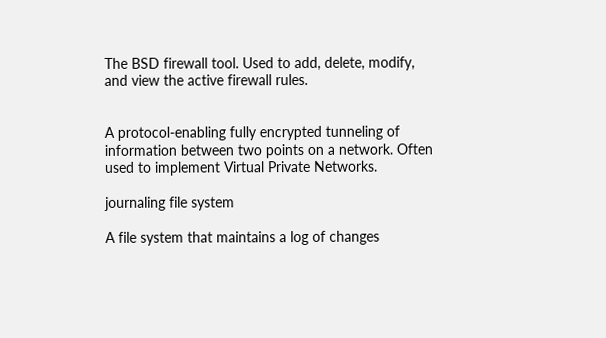The BSD firewall tool. Used to add, delete, modify, and view the active firewall rules.


A protocol-enabling fully encrypted tunneling of information between two points on a network. Often used to implement Virtual Private Networks.

journaling file system

A file system that maintains a log of changes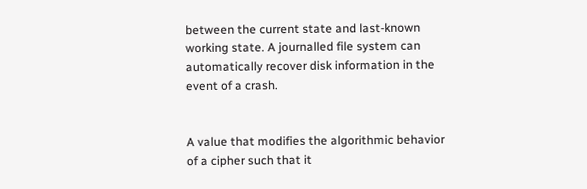between the current state and last-known working state. A journalled file system can automatically recover disk information in the event of a crash.


A value that modifies the algorithmic behavior of a cipher such that it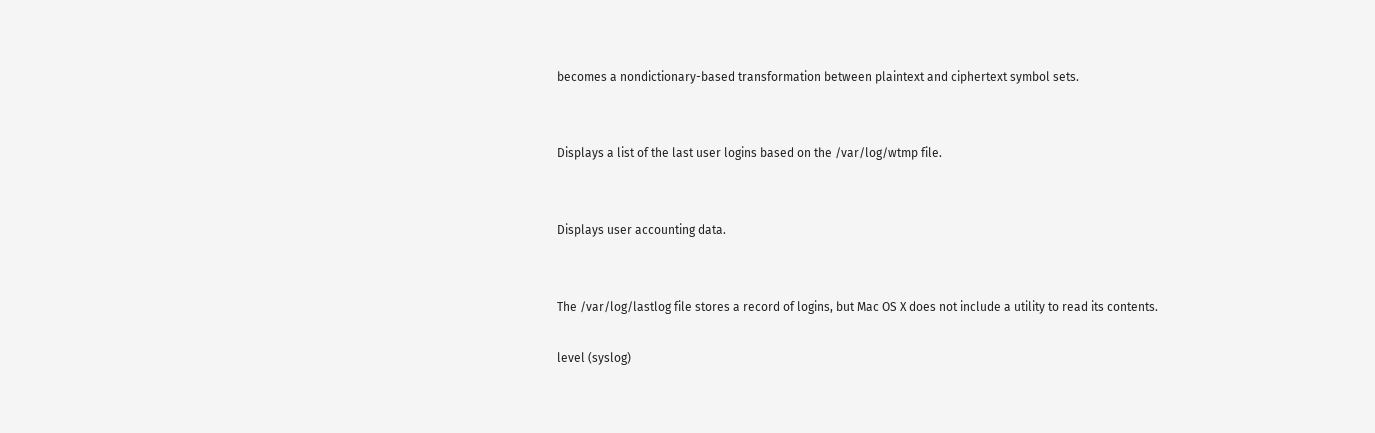becomes a nondictionary-based transformation between plaintext and ciphertext symbol sets.


Displays a list of the last user logins based on the /var/log/wtmp file.


Displays user accounting data.


The /var/log/lastlog file stores a record of logins, but Mac OS X does not include a utility to read its contents.

level (syslog)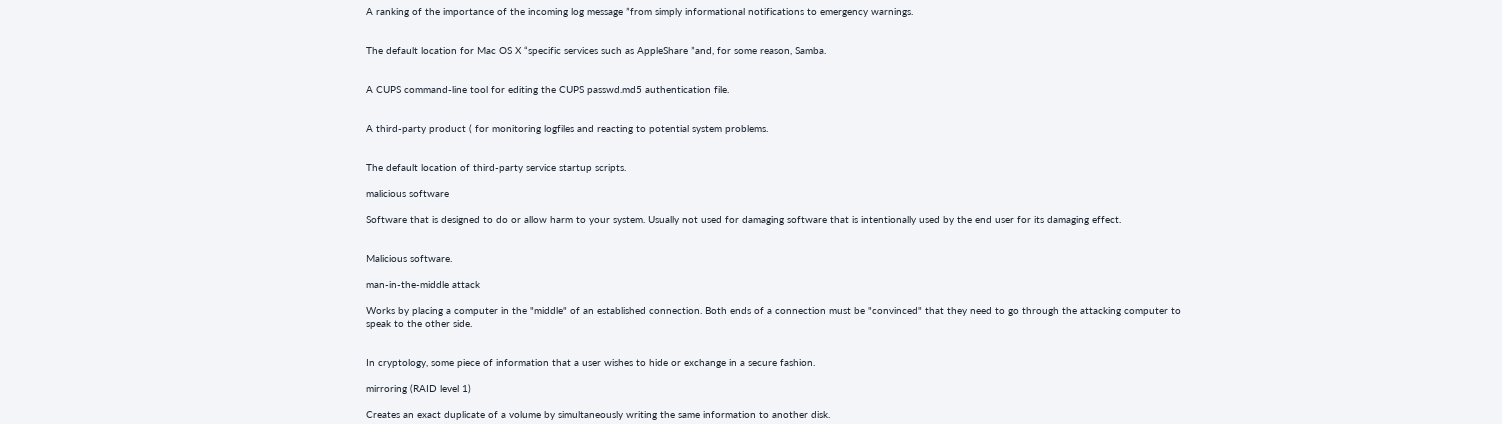A ranking of the importance of the incoming log message ”from simply informational notifications to emergency warnings.


The default location for Mac OS X “specific services such as AppleShare ”and, for some reason, Samba.


A CUPS command-line tool for editing the CUPS passwd.md5 authentication file.


A third-party product ( for monitoring logfiles and reacting to potential system problems.


The default location of third-party service startup scripts.

malicious software

Software that is designed to do or allow harm to your system. Usually not used for damaging software that is intentionally used by the end user for its damaging effect.


Malicious software.

man-in-the-middle attack

Works by placing a computer in the "middle" of an established connection. Both ends of a connection must be "convinced" that they need to go through the attacking computer to speak to the other side.


In cryptology, some piece of information that a user wishes to hide or exchange in a secure fashion.

mirroring (RAID level 1)

Creates an exact duplicate of a volume by simultaneously writing the same information to another disk.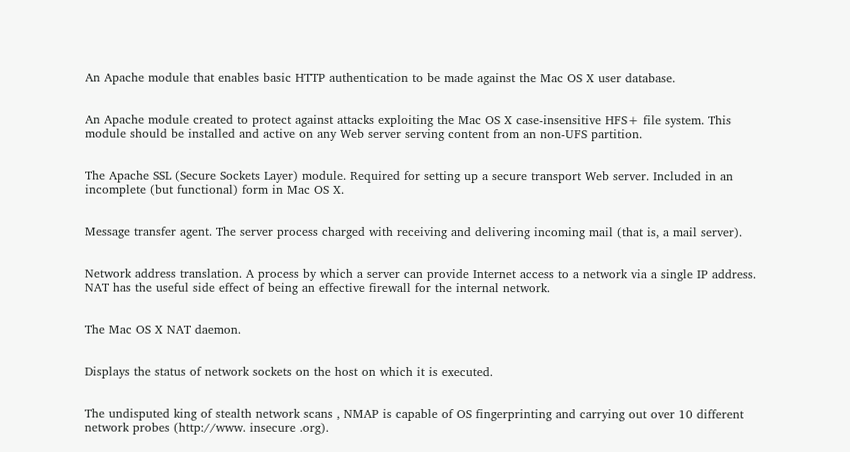An Apache module that enables basic HTTP authentication to be made against the Mac OS X user database.


An Apache module created to protect against attacks exploiting the Mac OS X case-insensitive HFS+ file system. This module should be installed and active on any Web server serving content from an non-UFS partition.


The Apache SSL (Secure Sockets Layer) module. Required for setting up a secure transport Web server. Included in an incomplete (but functional) form in Mac OS X.


Message transfer agent. The server process charged with receiving and delivering incoming mail (that is, a mail server).


Network address translation. A process by which a server can provide Internet access to a network via a single IP address. NAT has the useful side effect of being an effective firewall for the internal network.


The Mac OS X NAT daemon.


Displays the status of network sockets on the host on which it is executed.


The undisputed king of stealth network scans , NMAP is capable of OS fingerprinting and carrying out over 10 different network probes (http://www. insecure .org).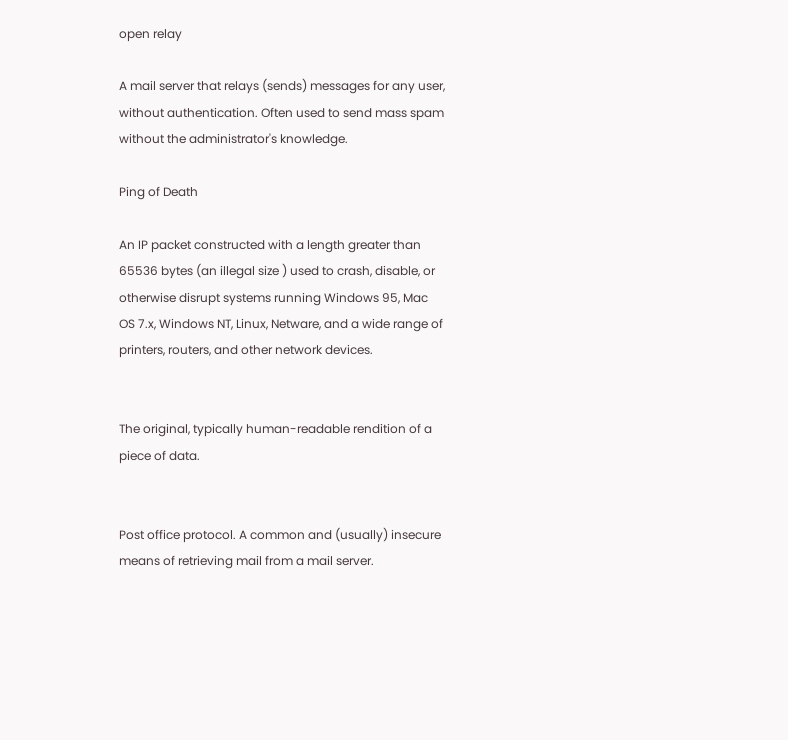open relay

A mail server that relays (sends) messages for any user, without authentication. Often used to send mass spam without the administrator's knowledge.

Ping of Death

An IP packet constructed with a length greater than 65536 bytes (an illegal size ) used to crash, disable, or otherwise disrupt systems running Windows 95, Mac OS 7.x, Windows NT, Linux, Netware, and a wide range of printers, routers, and other network devices.


The original, typically human-readable rendition of a piece of data.


Post office protocol. A common and (usually) insecure means of retrieving mail from a mail server.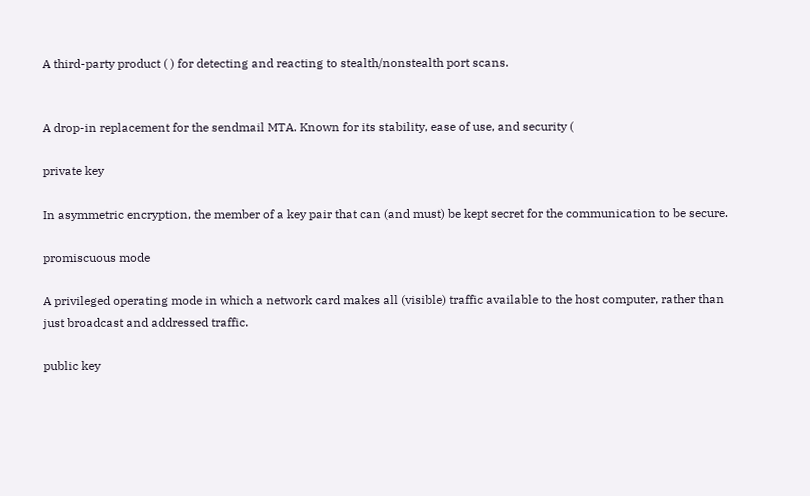A third-party product ( ) for detecting and reacting to stealth/nonstealth port scans.


A drop-in replacement for the sendmail MTA. Known for its stability, ease of use, and security (

private key

In asymmetric encryption, the member of a key pair that can (and must) be kept secret for the communication to be secure.

promiscuous mode

A privileged operating mode in which a network card makes all (visible) traffic available to the host computer, rather than just broadcast and addressed traffic.

public key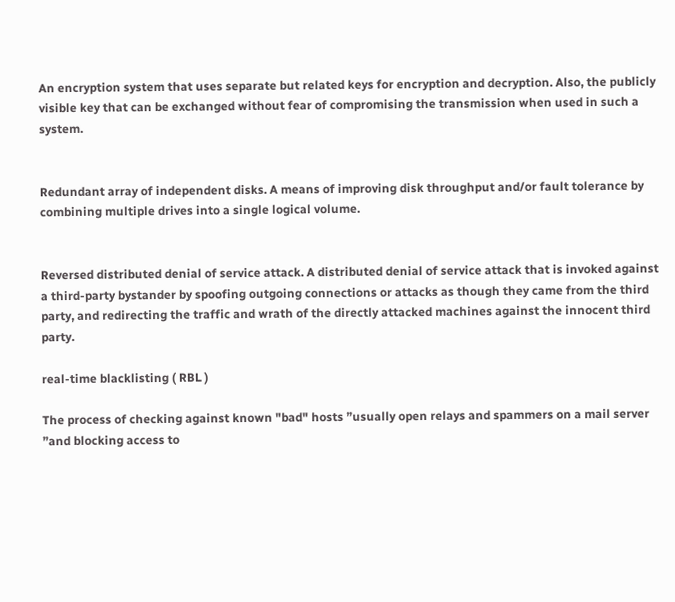An encryption system that uses separate but related keys for encryption and decryption. Also, the publicly visible key that can be exchanged without fear of compromising the transmission when used in such a system.


Redundant array of independent disks. A means of improving disk throughput and/or fault tolerance by combining multiple drives into a single logical volume.


Reversed distributed denial of service attack. A distributed denial of service attack that is invoked against a third-party bystander by spoofing outgoing connections or attacks as though they came from the third party, and redirecting the traffic and wrath of the directly attacked machines against the innocent third party.

real-time blacklisting ( RBL )

The process of checking against known "bad" hosts ”usually open relays and spammers on a mail server ”and blocking access to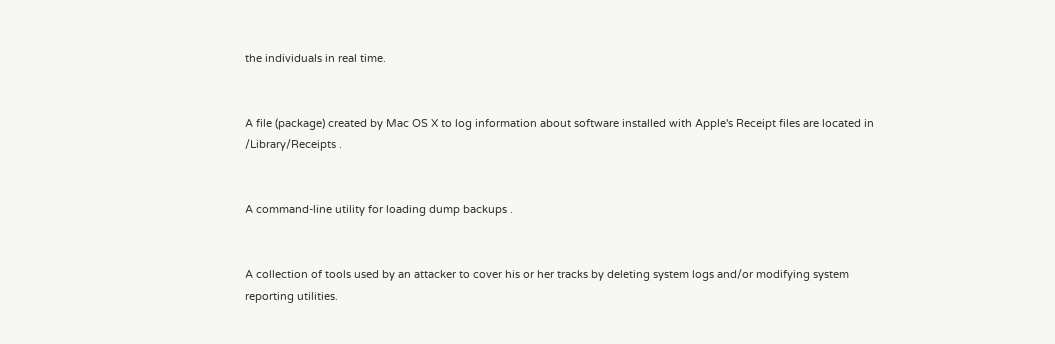the individuals in real time.


A file (package) created by Mac OS X to log information about software installed with Apple's Receipt files are located in /Library/Receipts .


A command-line utility for loading dump backups .


A collection of tools used by an attacker to cover his or her tracks by deleting system logs and/or modifying system reporting utilities.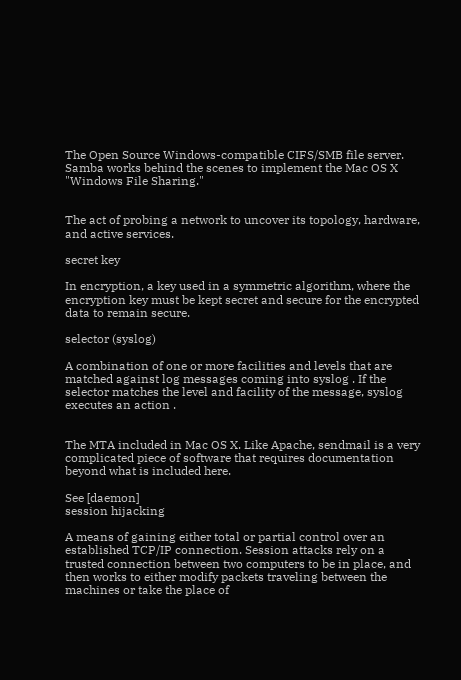The Open Source Windows-compatible CIFS/SMB file server. Samba works behind the scenes to implement the Mac OS X "Windows File Sharing."


The act of probing a network to uncover its topology, hardware, and active services.

secret key

In encryption, a key used in a symmetric algorithm, where the encryption key must be kept secret and secure for the encrypted data to remain secure.

selector (syslog)

A combination of one or more facilities and levels that are matched against log messages coming into syslog . If the selector matches the level and facility of the message, syslog executes an action .


The MTA included in Mac OS X. Like Apache, sendmail is a very complicated piece of software that requires documentation beyond what is included here.

See [daemon]
session hijacking

A means of gaining either total or partial control over an established TCP/IP connection. Session attacks rely on a trusted connection between two computers to be in place, and then works to either modify packets traveling between the machines or take the place of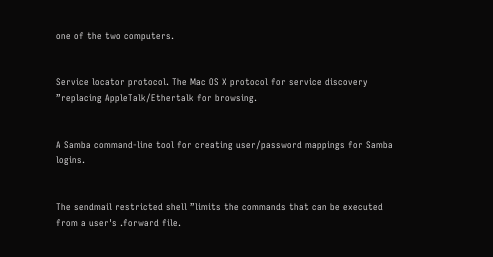one of the two computers.


Service locator protocol. The Mac OS X protocol for service discovery ”replacing AppleTalk/Ethertalk for browsing.


A Samba command-line tool for creating user/password mappings for Samba logins.


The sendmail restricted shell ”limits the commands that can be executed from a user's .forward file.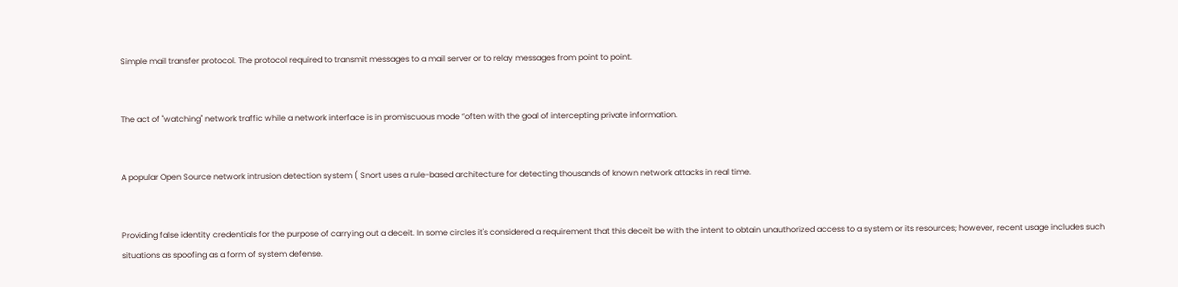Simple mail transfer protocol. The protocol required to transmit messages to a mail server or to relay messages from point to point.


The act of "watching" network traffic while a network interface is in promiscuous mode ”often with the goal of intercepting private information.


A popular Open Source network intrusion detection system ( Snort uses a rule-based architecture for detecting thousands of known network attacks in real time.


Providing false identity credentials for the purpose of carrying out a deceit. In some circles it's considered a requirement that this deceit be with the intent to obtain unauthorized access to a system or its resources; however, recent usage includes such situations as spoofing as a form of system defense.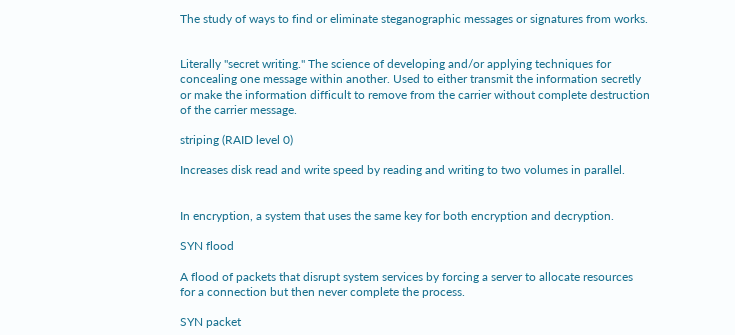The study of ways to find or eliminate steganographic messages or signatures from works.


Literally "secret writing." The science of developing and/or applying techniques for concealing one message within another. Used to either transmit the information secretly or make the information difficult to remove from the carrier without complete destruction of the carrier message.

striping (RAID level 0)

Increases disk read and write speed by reading and writing to two volumes in parallel.


In encryption, a system that uses the same key for both encryption and decryption.

SYN flood

A flood of packets that disrupt system services by forcing a server to allocate resources for a connection but then never complete the process.

SYN packet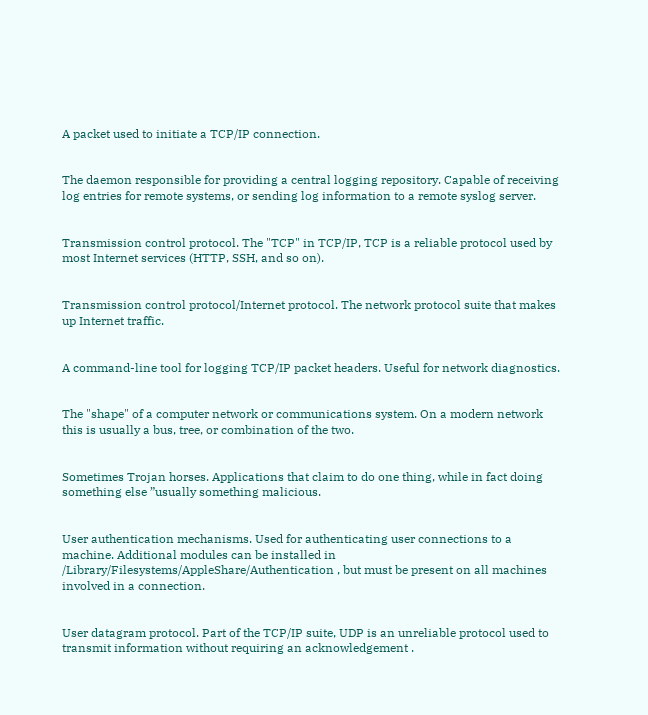A packet used to initiate a TCP/IP connection.


The daemon responsible for providing a central logging repository. Capable of receiving log entries for remote systems, or sending log information to a remote syslog server.


Transmission control protocol. The "TCP" in TCP/IP, TCP is a reliable protocol used by most Internet services (HTTP, SSH, and so on).


Transmission control protocol/Internet protocol. The network protocol suite that makes up Internet traffic.


A command-line tool for logging TCP/IP packet headers. Useful for network diagnostics.


The "shape" of a computer network or communications system. On a modern network this is usually a bus, tree, or combination of the two.


Sometimes Trojan horses. Applications that claim to do one thing, while in fact doing something else ”usually something malicious.


User authentication mechanisms. Used for authenticating user connections to a machine. Additional modules can be installed in /Library/Filesystems/AppleShare/Authentication , but must be present on all machines involved in a connection.


User datagram protocol. Part of the TCP/IP suite, UDP is an unreliable protocol used to transmit information without requiring an acknowledgement .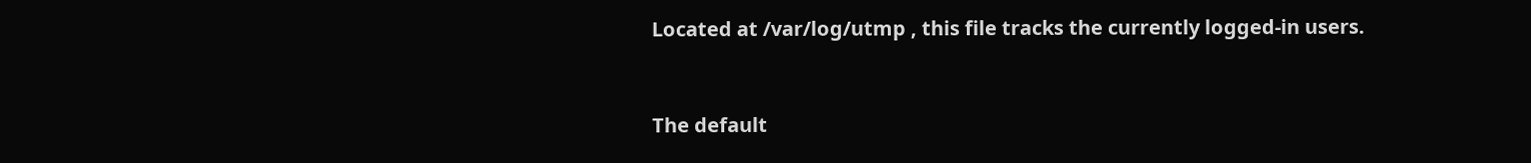Located at /var/log/utmp , this file tracks the currently logged-in users.


The default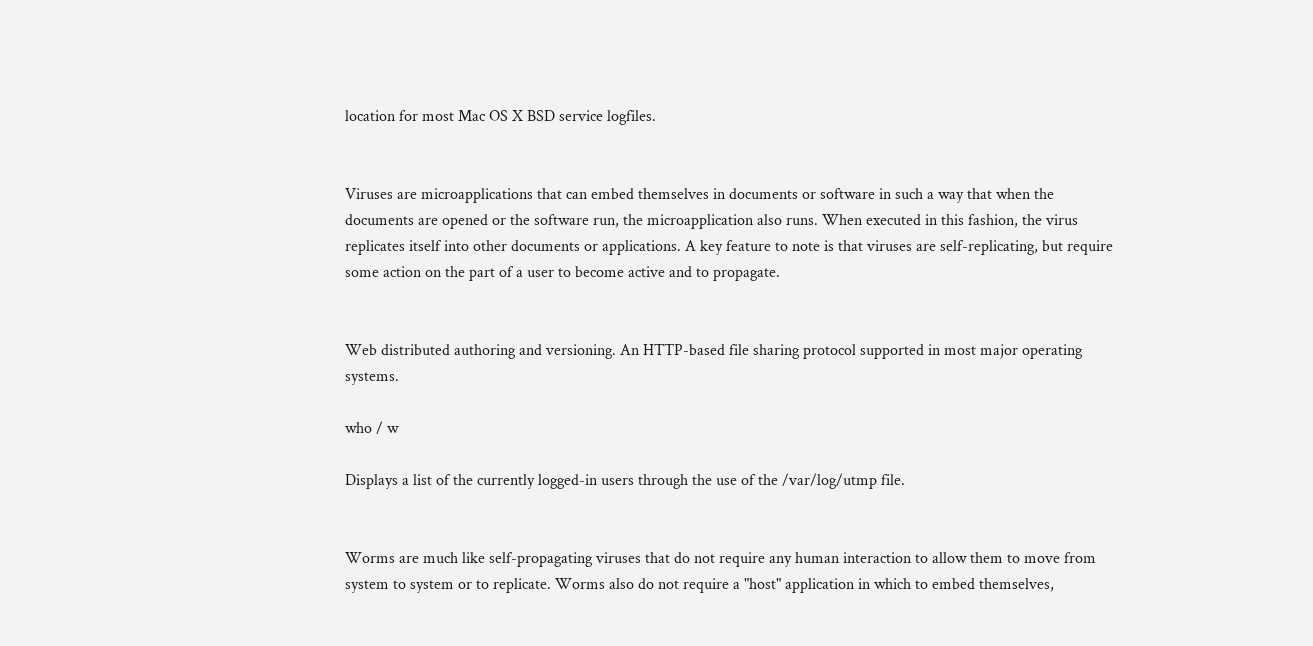location for most Mac OS X BSD service logfiles.


Viruses are microapplications that can embed themselves in documents or software in such a way that when the documents are opened or the software run, the microapplication also runs. When executed in this fashion, the virus replicates itself into other documents or applications. A key feature to note is that viruses are self-replicating, but require some action on the part of a user to become active and to propagate.


Web distributed authoring and versioning. An HTTP-based file sharing protocol supported in most major operating systems.

who / w

Displays a list of the currently logged-in users through the use of the /var/log/utmp file.


Worms are much like self-propagating viruses that do not require any human interaction to allow them to move from system to system or to replicate. Worms also do not require a "host" application in which to embed themselves,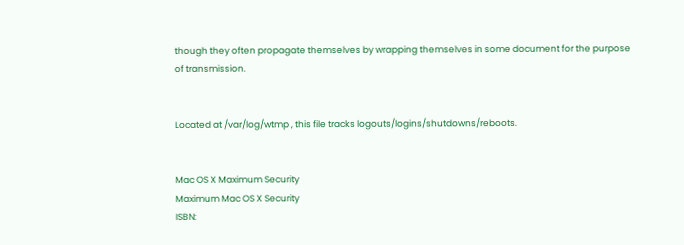though they often propagate themselves by wrapping themselves in some document for the purpose of transmission.


Located at /var/log/wtmp , this file tracks logouts/logins/shutdowns/reboots.


Mac OS X Maximum Security
Maximum Mac OS X Security
ISBN: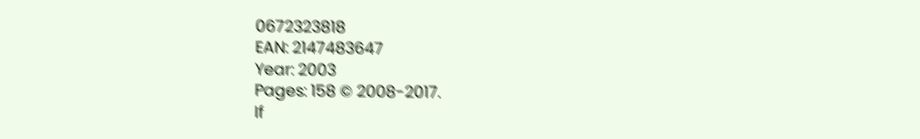0672323818
EAN: 2147483647
Year: 2003
Pages: 158 © 2008-2017.
If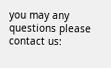you may any questions please contact us: